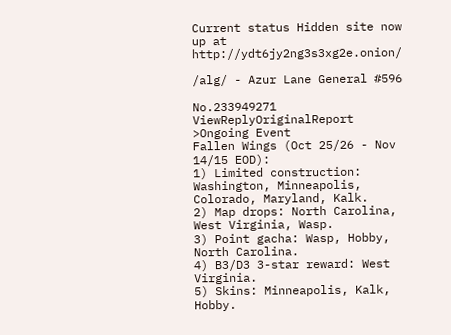Current status Hidden site now up at http://ydt6jy2ng3s3xg2e.onion/

/alg/ - Azur Lane General #596

No.233949271 ViewReplyOriginalReport
>Ongoing Event
Fallen Wings (Oct 25/26 - Nov 14/15 EOD):
1) Limited construction: Washington, Minneapolis, Colorado, Maryland, Kalk.
2) Map drops: North Carolina, West Virginia, Wasp.
3) Point gacha: Wasp, Hobby, North Carolina.
4) B3/D3 3-star reward: West Virginia.
5) Skins: Minneapolis, Kalk, Hobby.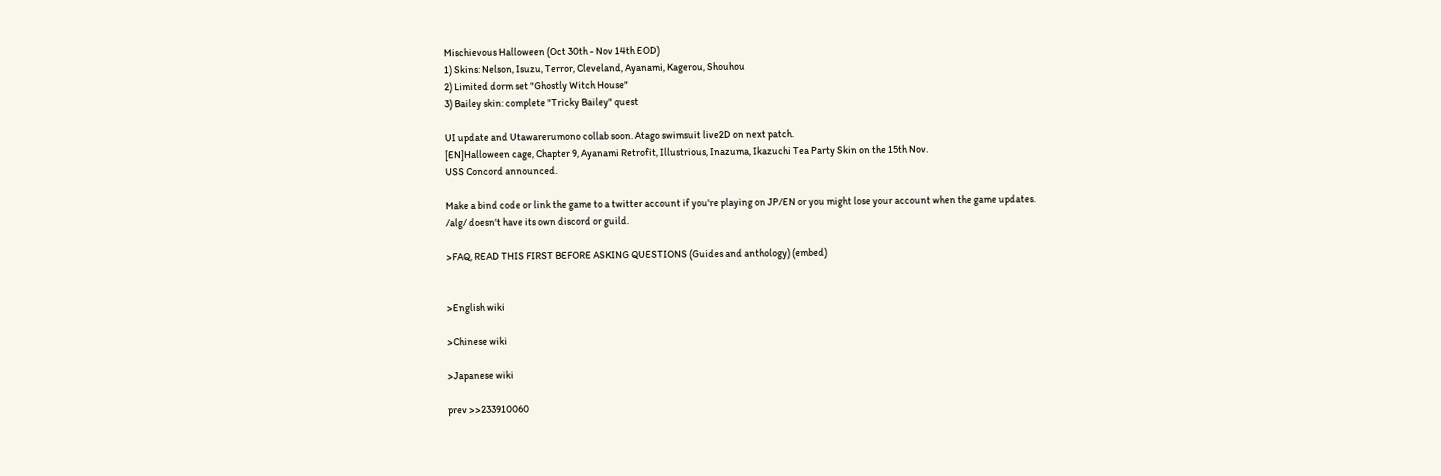Mischievous Halloween (Oct 30th - Nov 14th EOD)
1) Skins: Nelson, Isuzu, Terror, Cleveland, Ayanami, Kagerou, Shouhou
2) Limited dorm set "Ghostly Witch House"
3) Bailey skin: complete "Tricky Bailey" quest

UI update and Utawarerumono collab soon. Atago swimsuit live2D on next patch.
[EN]Halloween cage, Chapter 9, Ayanami Retrofit, Illustrious, Inazuma, Ikazuchi Tea Party Skin on the 15th Nov.
USS Concord announced.

Make a bind code or link the game to a twitter account if you're playing on JP/EN or you might lose your account when the game updates.
/alg/ doesn't have its own discord or guild.

>FAQ, READ THIS FIRST BEFORE ASKING QUESTIONS (Guides and anthology) (embed)


>English wiki

>Chinese wiki

>Japanese wiki

prev >>233910060